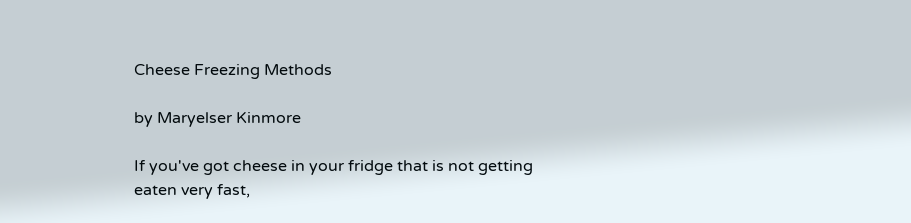Cheese Freezing Methods

by Maryelser Kinmore

If you've got cheese in your fridge that is not getting eaten very fast,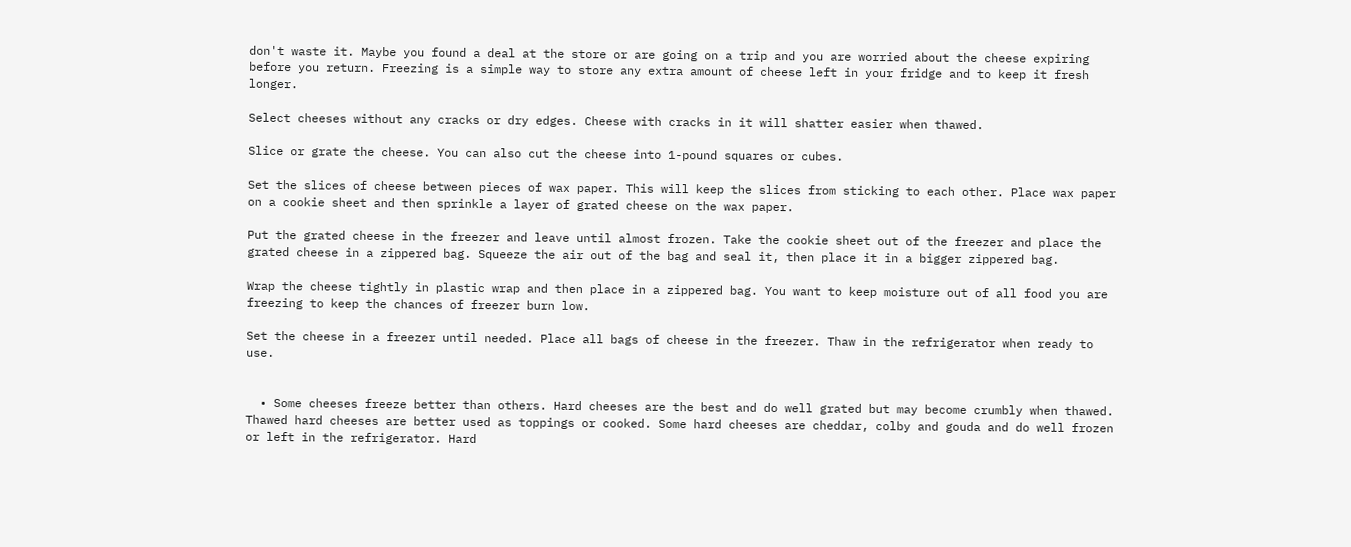don't waste it. Maybe you found a deal at the store or are going on a trip and you are worried about the cheese expiring before you return. Freezing is a simple way to store any extra amount of cheese left in your fridge and to keep it fresh longer.

Select cheeses without any cracks or dry edges. Cheese with cracks in it will shatter easier when thawed.

Slice or grate the cheese. You can also cut the cheese into 1-pound squares or cubes.

Set the slices of cheese between pieces of wax paper. This will keep the slices from sticking to each other. Place wax paper on a cookie sheet and then sprinkle a layer of grated cheese on the wax paper.

Put the grated cheese in the freezer and leave until almost frozen. Take the cookie sheet out of the freezer and place the grated cheese in a zippered bag. Squeeze the air out of the bag and seal it, then place it in a bigger zippered bag.

Wrap the cheese tightly in plastic wrap and then place in a zippered bag. You want to keep moisture out of all food you are freezing to keep the chances of freezer burn low.

Set the cheese in a freezer until needed. Place all bags of cheese in the freezer. Thaw in the refrigerator when ready to use.


  • Some cheeses freeze better than others. Hard cheeses are the best and do well grated but may become crumbly when thawed. Thawed hard cheeses are better used as toppings or cooked. Some hard cheeses are cheddar, colby and gouda and do well frozen or left in the refrigerator. Hard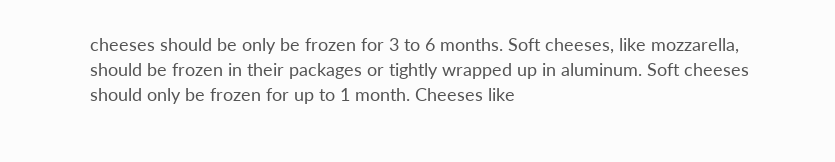cheeses should be only be frozen for 3 to 6 months. Soft cheeses, like mozzarella, should be frozen in their packages or tightly wrapped up in aluminum. Soft cheeses should only be frozen for up to 1 month. Cheeses like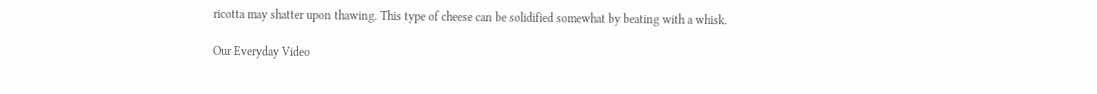ricotta may shatter upon thawing. This type of cheese can be solidified somewhat by beating with a whisk.

Our Everyday Video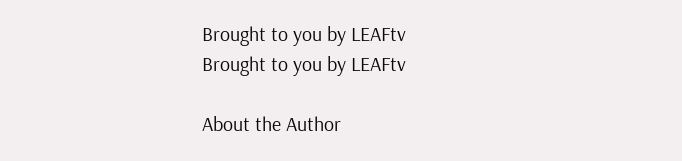Brought to you by LEAFtv
Brought to you by LEAFtv

About the Author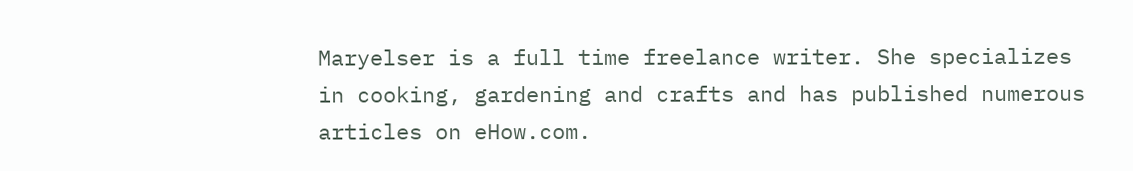Maryelser is a full time freelance writer. She specializes in cooking, gardening and crafts and has published numerous articles on eHow.com.